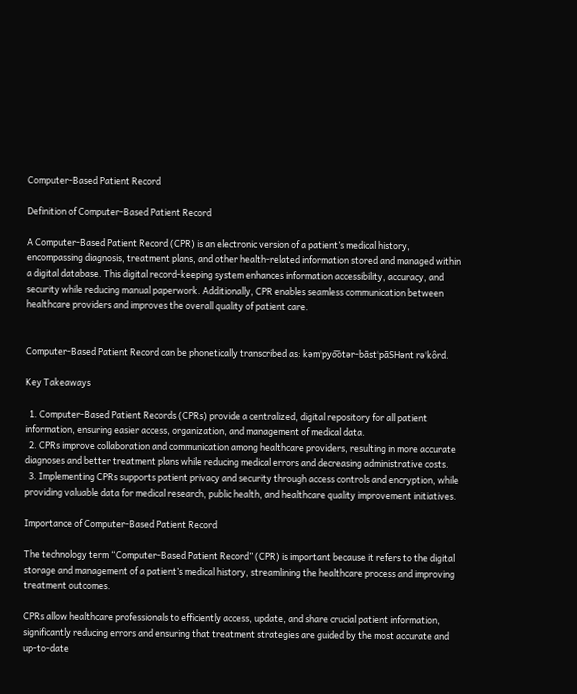Computer-Based Patient Record

Definition of Computer-Based Patient Record

A Computer-Based Patient Record (CPR) is an electronic version of a patient’s medical history, encompassing diagnosis, treatment plans, and other health-related information stored and managed within a digital database. This digital record-keeping system enhances information accessibility, accuracy, and security while reducing manual paperwork. Additionally, CPR enables seamless communication between healthcare providers and improves the overall quality of patient care.


Computer-Based Patient Record can be phonetically transcribed as: kəmˈpyo͞otər-bāstˈpāSHənt rəˈkôrd.

Key Takeaways

  1. Computer-Based Patient Records (CPRs) provide a centralized, digital repository for all patient information, ensuring easier access, organization, and management of medical data.
  2. CPRs improve collaboration and communication among healthcare providers, resulting in more accurate diagnoses and better treatment plans while reducing medical errors and decreasing administrative costs.
  3. Implementing CPRs supports patient privacy and security through access controls and encryption, while providing valuable data for medical research, public health, and healthcare quality improvement initiatives.

Importance of Computer-Based Patient Record

The technology term “Computer-Based Patient Record” (CPR) is important because it refers to the digital storage and management of a patient’s medical history, streamlining the healthcare process and improving treatment outcomes.

CPRs allow healthcare professionals to efficiently access, update, and share crucial patient information, significantly reducing errors and ensuring that treatment strategies are guided by the most accurate and up-to-date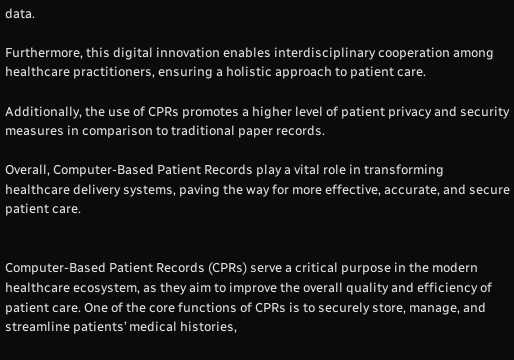data.

Furthermore, this digital innovation enables interdisciplinary cooperation among healthcare practitioners, ensuring a holistic approach to patient care.

Additionally, the use of CPRs promotes a higher level of patient privacy and security measures in comparison to traditional paper records.

Overall, Computer-Based Patient Records play a vital role in transforming healthcare delivery systems, paving the way for more effective, accurate, and secure patient care.


Computer-Based Patient Records (CPRs) serve a critical purpose in the modern healthcare ecosystem, as they aim to improve the overall quality and efficiency of patient care. One of the core functions of CPRs is to securely store, manage, and streamline patients’ medical histories,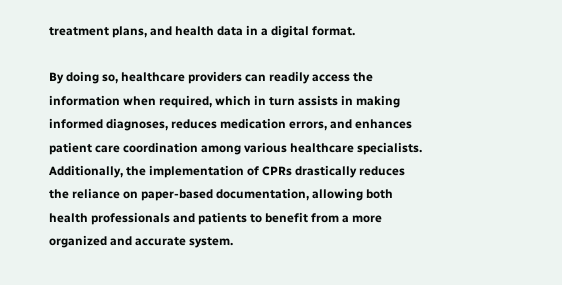treatment plans, and health data in a digital format.

By doing so, healthcare providers can readily access the information when required, which in turn assists in making informed diagnoses, reduces medication errors, and enhances patient care coordination among various healthcare specialists. Additionally, the implementation of CPRs drastically reduces the reliance on paper-based documentation, allowing both health professionals and patients to benefit from a more organized and accurate system.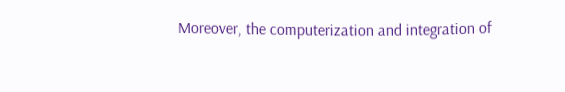Moreover, the computerization and integration of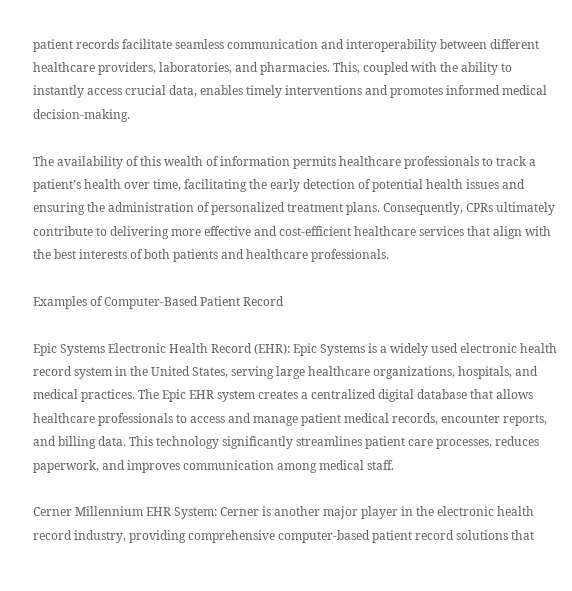patient records facilitate seamless communication and interoperability between different healthcare providers, laboratories, and pharmacies. This, coupled with the ability to instantly access crucial data, enables timely interventions and promotes informed medical decision-making.

The availability of this wealth of information permits healthcare professionals to track a patient’s health over time, facilitating the early detection of potential health issues and ensuring the administration of personalized treatment plans. Consequently, CPRs ultimately contribute to delivering more effective and cost-efficient healthcare services that align with the best interests of both patients and healthcare professionals.

Examples of Computer-Based Patient Record

Epic Systems Electronic Health Record (EHR): Epic Systems is a widely used electronic health record system in the United States, serving large healthcare organizations, hospitals, and medical practices. The Epic EHR system creates a centralized digital database that allows healthcare professionals to access and manage patient medical records, encounter reports, and billing data. This technology significantly streamlines patient care processes, reduces paperwork, and improves communication among medical staff.

Cerner Millennium EHR System: Cerner is another major player in the electronic health record industry, providing comprehensive computer-based patient record solutions that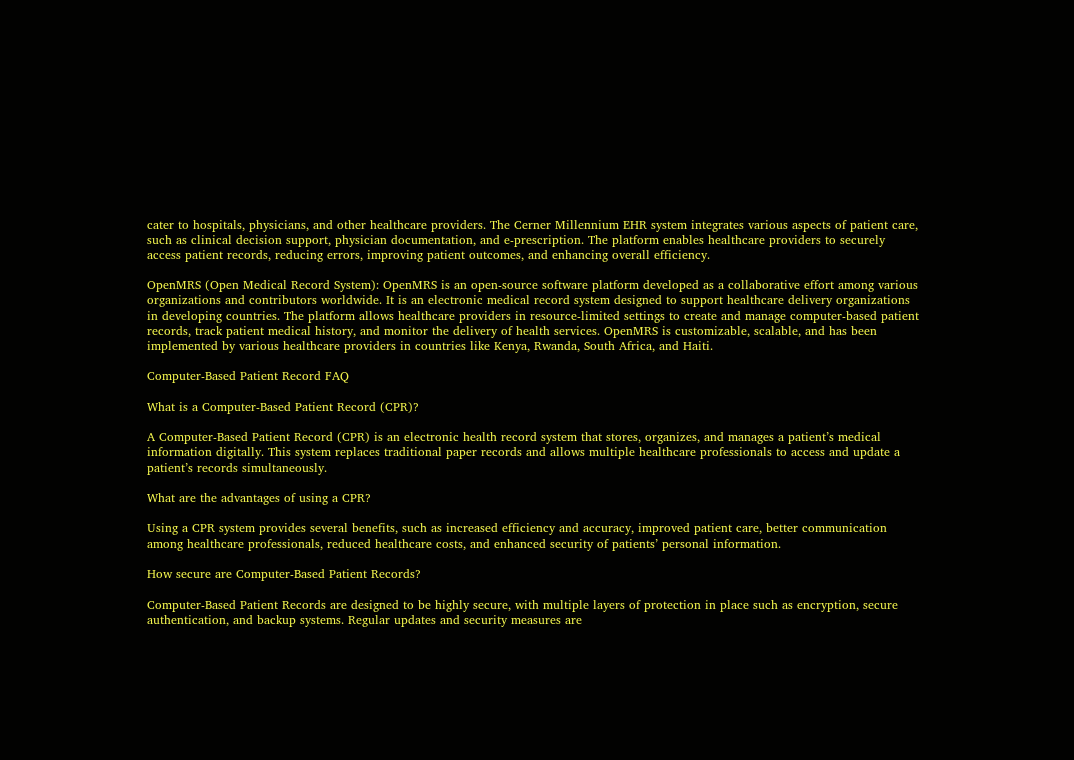cater to hospitals, physicians, and other healthcare providers. The Cerner Millennium EHR system integrates various aspects of patient care, such as clinical decision support, physician documentation, and e-prescription. The platform enables healthcare providers to securely access patient records, reducing errors, improving patient outcomes, and enhancing overall efficiency.

OpenMRS (Open Medical Record System): OpenMRS is an open-source software platform developed as a collaborative effort among various organizations and contributors worldwide. It is an electronic medical record system designed to support healthcare delivery organizations in developing countries. The platform allows healthcare providers in resource-limited settings to create and manage computer-based patient records, track patient medical history, and monitor the delivery of health services. OpenMRS is customizable, scalable, and has been implemented by various healthcare providers in countries like Kenya, Rwanda, South Africa, and Haiti.

Computer-Based Patient Record FAQ

What is a Computer-Based Patient Record (CPR)?

A Computer-Based Patient Record (CPR) is an electronic health record system that stores, organizes, and manages a patient’s medical information digitally. This system replaces traditional paper records and allows multiple healthcare professionals to access and update a patient’s records simultaneously.

What are the advantages of using a CPR?

Using a CPR system provides several benefits, such as increased efficiency and accuracy, improved patient care, better communication among healthcare professionals, reduced healthcare costs, and enhanced security of patients’ personal information.

How secure are Computer-Based Patient Records?

Computer-Based Patient Records are designed to be highly secure, with multiple layers of protection in place such as encryption, secure authentication, and backup systems. Regular updates and security measures are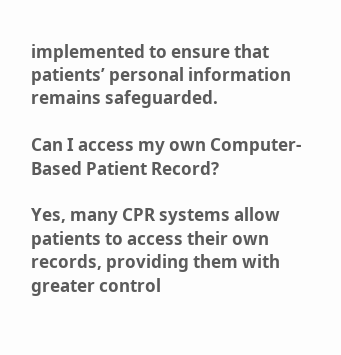implemented to ensure that patients’ personal information remains safeguarded.

Can I access my own Computer-Based Patient Record?

Yes, many CPR systems allow patients to access their own records, providing them with greater control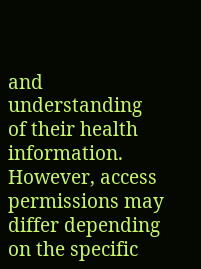and understanding of their health information. However, access permissions may differ depending on the specific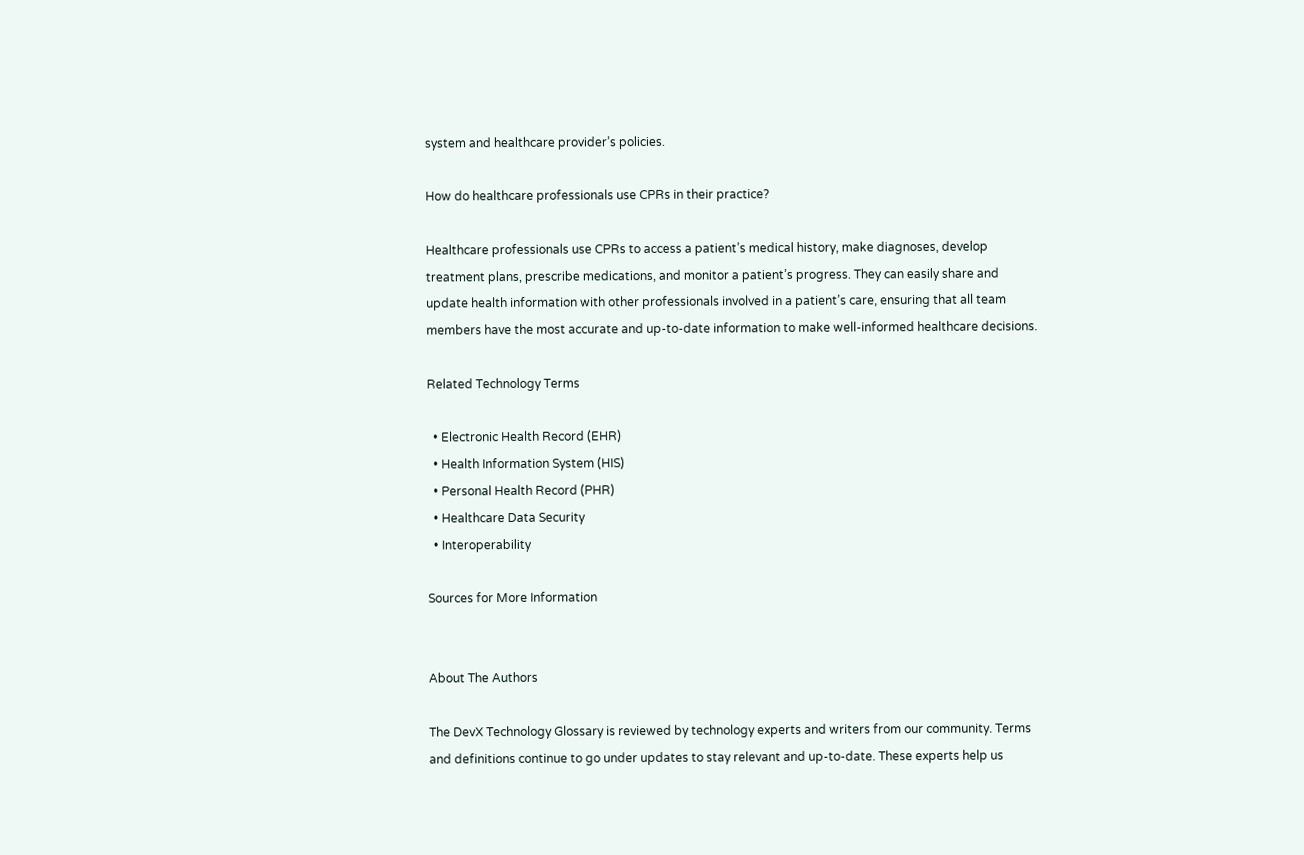system and healthcare provider’s policies.

How do healthcare professionals use CPRs in their practice?

Healthcare professionals use CPRs to access a patient’s medical history, make diagnoses, develop treatment plans, prescribe medications, and monitor a patient’s progress. They can easily share and update health information with other professionals involved in a patient’s care, ensuring that all team members have the most accurate and up-to-date information to make well-informed healthcare decisions.

Related Technology Terms

  • Electronic Health Record (EHR)
  • Health Information System (HIS)
  • Personal Health Record (PHR)
  • Healthcare Data Security
  • Interoperability

Sources for More Information


About The Authors

The DevX Technology Glossary is reviewed by technology experts and writers from our community. Terms and definitions continue to go under updates to stay relevant and up-to-date. These experts help us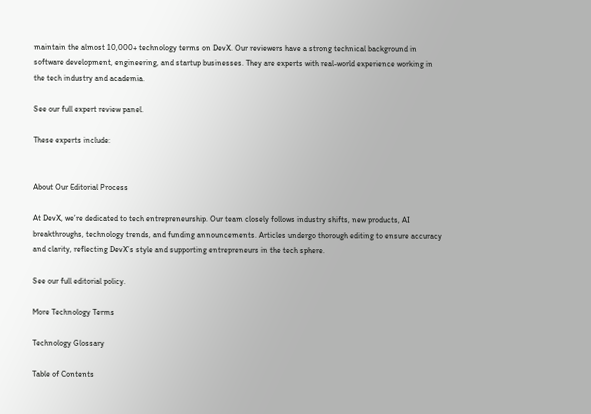maintain the almost 10,000+ technology terms on DevX. Our reviewers have a strong technical background in software development, engineering, and startup businesses. They are experts with real-world experience working in the tech industry and academia.

See our full expert review panel.

These experts include:


About Our Editorial Process

At DevX, we’re dedicated to tech entrepreneurship. Our team closely follows industry shifts, new products, AI breakthroughs, technology trends, and funding announcements. Articles undergo thorough editing to ensure accuracy and clarity, reflecting DevX’s style and supporting entrepreneurs in the tech sphere.

See our full editorial policy.

More Technology Terms

Technology Glossary

Table of Contents